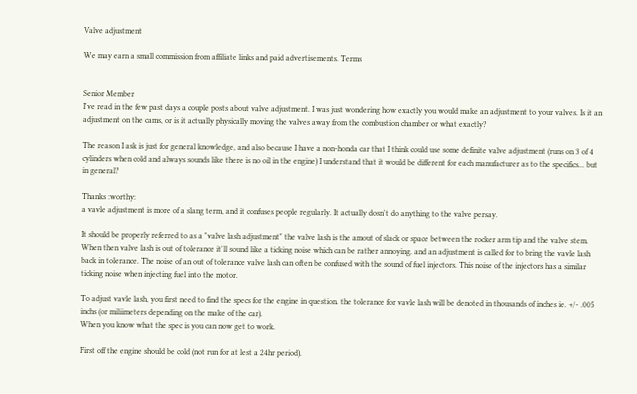Valve adjustment

We may earn a small commission from affiliate links and paid advertisements. Terms


Senior Member
I've read in the few past days a couple posts about valve adjustment. I was just wondering how exactly you would make an adjustment to your valves. Is it an adjustment on the cams, or is it actually physically moving the valves away from the combustion chamber or what exactly?

The reason I ask is just for general knowledge, and also because I have a non-honda car that I think could use some definite valve adjustment (runs on 3 of 4 cylinders when cold and always sounds like there is no oil in the engine) I understand that it would be different for each manufacturer as to the specifics... but in general?

Thanks :worthy:
a vavle adjustment is more of a slang term, and it confuses people regularly. It actually dosn't do anything to the valve persay.

It should be properly referred to as a "valve lash adjustment" the valve lash is the amout of slack or space between the rocker arm tip and the valve stem. When then valve lash is out of tolerance it'll sound like a ticking noise which can be rather annoying. and an adjustment is called for to bring the vavle lash back in tolerance. The noise of an out of tolerance valve lash can often be confused with the sound of fuel injectors. This noise of the injectors has a similar ticking noise when injecting fuel into the motor.

To adjust vavle lash, you first need to find the specs for the engine in question. the tolerance for vavle lash will be denoted in thousands of inches ie. +/- .005 inchs (or miliimeters depending on the make of the car).
When you know what the spec is you can now get to work.

First off the engine should be cold (not run for at lest a 24hr period).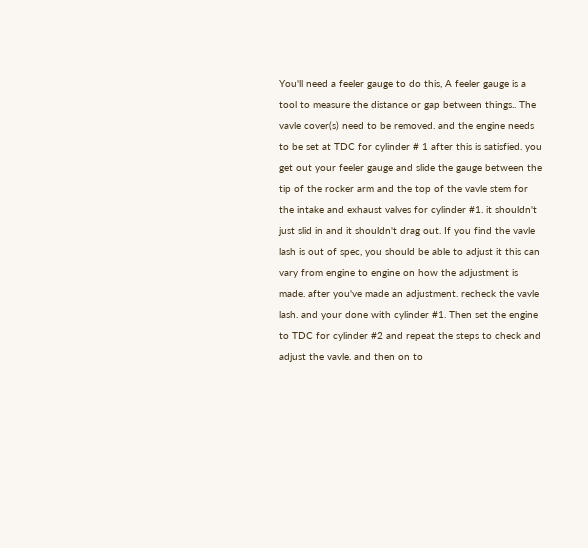You'll need a feeler gauge to do this, A feeler gauge is a tool to measure the distance or gap between things.. The vavle cover(s) need to be removed. and the engine needs to be set at TDC for cylinder # 1 after this is satisfied. you get out your feeler gauge and slide the gauge between the tip of the rocker arm and the top of the vavle stem for the intake and exhaust valves for cylinder #1. it shouldn't just slid in and it shouldn't drag out. If you find the vavle lash is out of spec, you should be able to adjust it this can vary from engine to engine on how the adjustment is made. after you've made an adjustment. recheck the vavle lash. and your done with cylinder #1. Then set the engine to TDC for cylinder #2 and repeat the steps to check and adjust the vavle. and then on to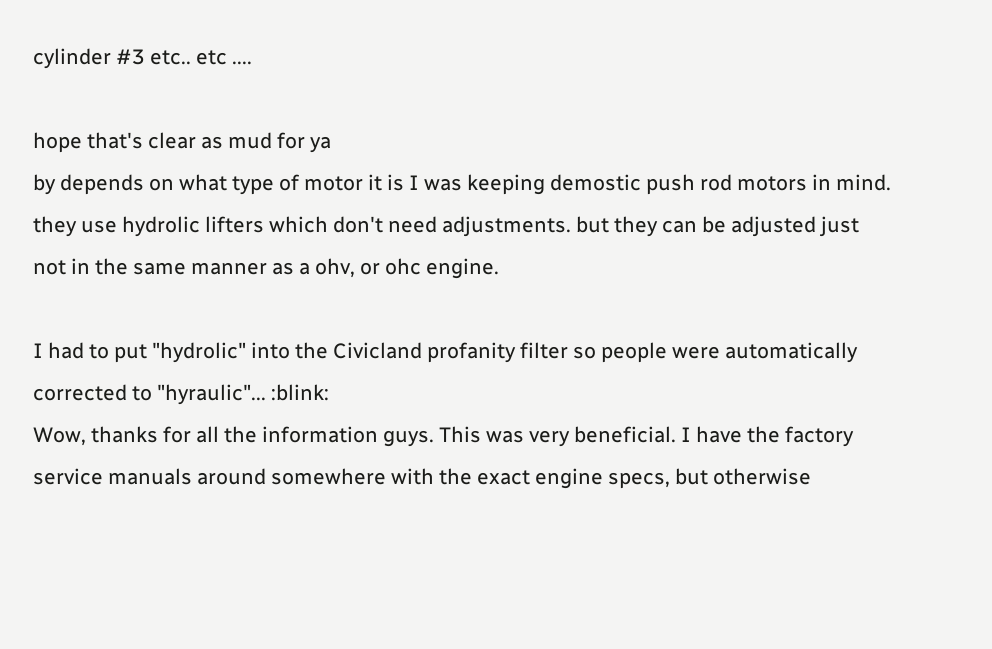cylinder #3 etc.. etc ....

hope that's clear as mud for ya
by depends on what type of motor it is I was keeping demostic push rod motors in mind. they use hydrolic lifters which don't need adjustments. but they can be adjusted just not in the same manner as a ohv, or ohc engine.

I had to put "hydrolic" into the Civicland profanity filter so people were automatically corrected to "hyraulic"... :blink:
Wow, thanks for all the information guys. This was very beneficial. I have the factory service manuals around somewhere with the exact engine specs, but otherwise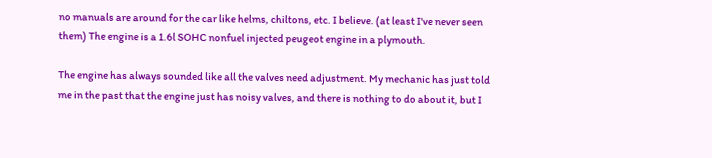no manuals are around for the car like helms, chiltons, etc. I believe. (at least I've never seen them) The engine is a 1.6l SOHC nonfuel injected peugeot engine in a plymouth.

The engine has always sounded like all the valves need adjustment. My mechanic has just told me in the past that the engine just has noisy valves, and there is nothing to do about it, but I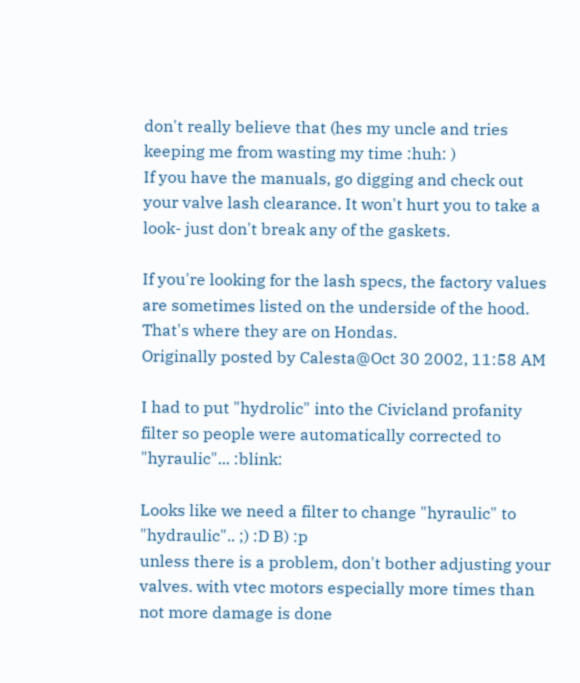don't really believe that (hes my uncle and tries keeping me from wasting my time :huh: )
If you have the manuals, go digging and check out your valve lash clearance. It won't hurt you to take a look- just don't break any of the gaskets.

If you're looking for the lash specs, the factory values are sometimes listed on the underside of the hood. That's where they are on Hondas.
Originally posted by Calesta@Oct 30 2002, 11:58 AM

I had to put "hydrolic" into the Civicland profanity filter so people were automatically corrected to "hyraulic"... :blink:

Looks like we need a filter to change "hyraulic" to "hydraulic".. ;) :D B) :p
unless there is a problem, don't bother adjusting your valves. with vtec motors especially more times than not more damage is done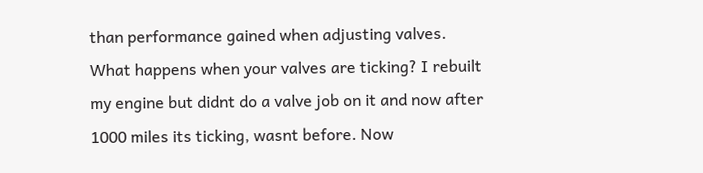than performance gained when adjusting valves.
What happens when your valves are ticking? I rebuilt my engine but didnt do a valve job on it and now after 1000 miles its ticking, wasnt before. Now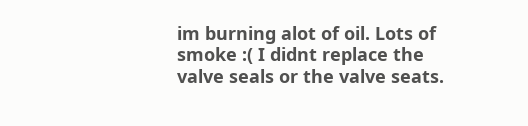im burning alot of oil. Lots of smoke :( I didnt replace the valve seals or the valve seats.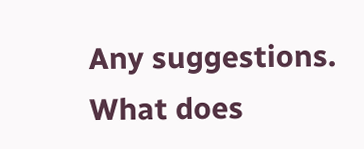Any suggestions. What does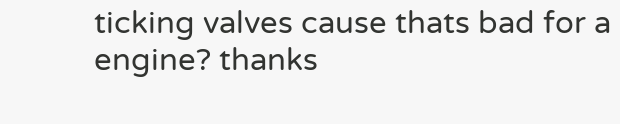ticking valves cause thats bad for a engine? thanks